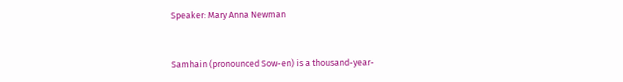Speaker: Mary Anna Newman


Samhain (pronounced Sow-en) is a thousand-year-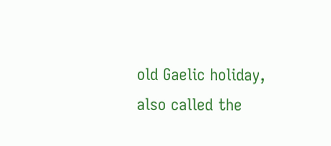old Gaelic holiday, also called the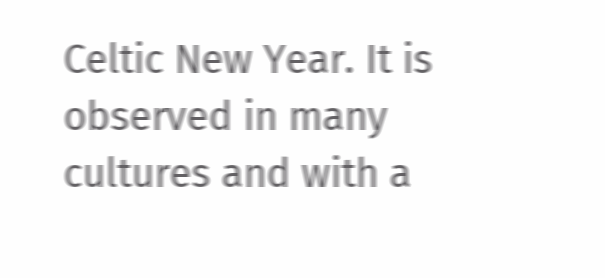Celtic New Year. It is observed in many cultures and with a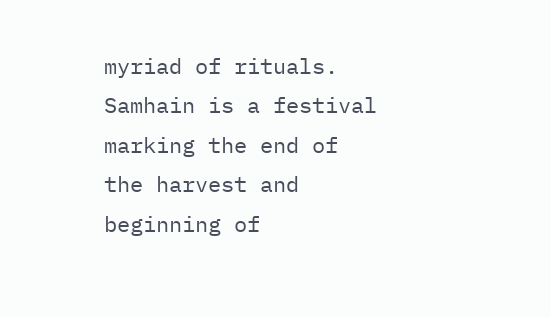myriad of rituals. Samhain is a festival marking the end of the harvest and beginning of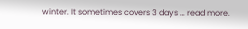winter. It sometimes covers 3 days … read more.